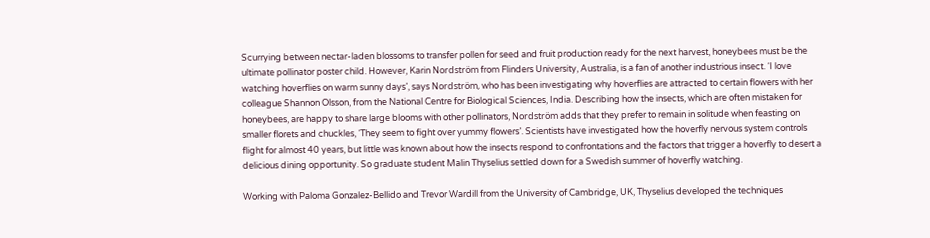Scurrying between nectar-laden blossoms to transfer pollen for seed and fruit production ready for the next harvest, honeybees must be the ultimate pollinator poster child. However, Karin Nordström from Flinders University, Australia, is a fan of another industrious insect. ‘I love watching hoverflies on warm sunny days’, says Nordström, who has been investigating why hoverflies are attracted to certain flowers with her colleague Shannon Olsson, from the National Centre for Biological Sciences, India. Describing how the insects, which are often mistaken for honeybees, are happy to share large blooms with other pollinators, Nordström adds that they prefer to remain in solitude when feasting on smaller florets and chuckles, ‘They seem to fight over yummy flowers’. Scientists have investigated how the hoverfly nervous system controls flight for almost 40 years, but little was known about how the insects respond to confrontations and the factors that trigger a hoverfly to desert a delicious dining opportunity. So graduate student Malin Thyselius settled down for a Swedish summer of hoverfly watching.

Working with Paloma Gonzalez-Bellido and Trevor Wardill from the University of Cambridge, UK, Thyselius developed the techniques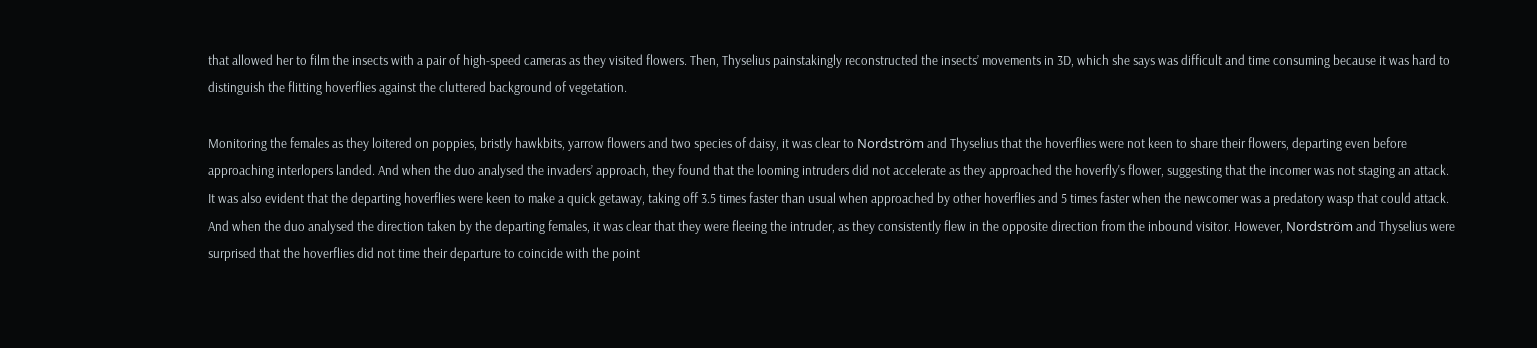that allowed her to film the insects with a pair of high-speed cameras as they visited flowers. Then, Thyselius painstakingly reconstructed the insects’ movements in 3D, which she says was difficult and time consuming because it was hard to distinguish the flitting hoverflies against the cluttered background of vegetation.

Monitoring the females as they loitered on poppies, bristly hawkbits, yarrow flowers and two species of daisy, it was clear to Nordström and Thyselius that the hoverflies were not keen to share their flowers, departing even before approaching interlopers landed. And when the duo analysed the invaders’ approach, they found that the looming intruders did not accelerate as they approached the hoverfly's flower, suggesting that the incomer was not staging an attack. It was also evident that the departing hoverflies were keen to make a quick getaway, taking off 3.5 times faster than usual when approached by other hoverflies and 5 times faster when the newcomer was a predatory wasp that could attack. And when the duo analysed the direction taken by the departing females, it was clear that they were fleeing the intruder, as they consistently flew in the opposite direction from the inbound visitor. However, Nordström and Thyselius were surprised that the hoverflies did not time their departure to coincide with the point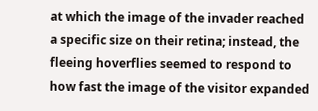at which the image of the invader reached a specific size on their retina; instead, the fleeing hoverflies seemed to respond to how fast the image of the visitor expanded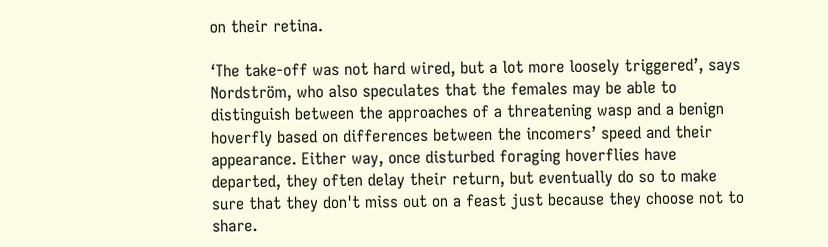on their retina.

‘The take-off was not hard wired, but a lot more loosely triggered’, says Nordström, who also speculates that the females may be able to distinguish between the approaches of a threatening wasp and a benign hoverfly based on differences between the incomers’ speed and their appearance. Either way, once disturbed foraging hoverflies have departed, they often delay their return, but eventually do so to make sure that they don't miss out on a feast just because they choose not to share.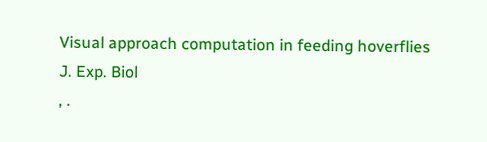Visual approach computation in feeding hoverflies
J. Exp. Biol
, .